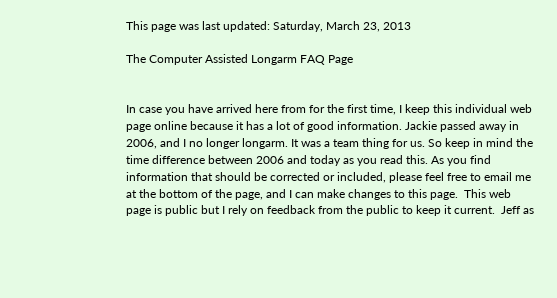This page was last updated: Saturday, March 23, 2013

The Computer Assisted Longarm FAQ Page


In case you have arrived here from for the first time, I keep this individual web page online because it has a lot of good information. Jackie passed away in 2006, and I no longer longarm. It was a team thing for us. So keep in mind the time difference between 2006 and today as you read this. As you find information that should be corrected or included, please feel free to email me at the bottom of the page, and I can make changes to this page.  This web page is public but I rely on feedback from the public to keep it current.  Jeff as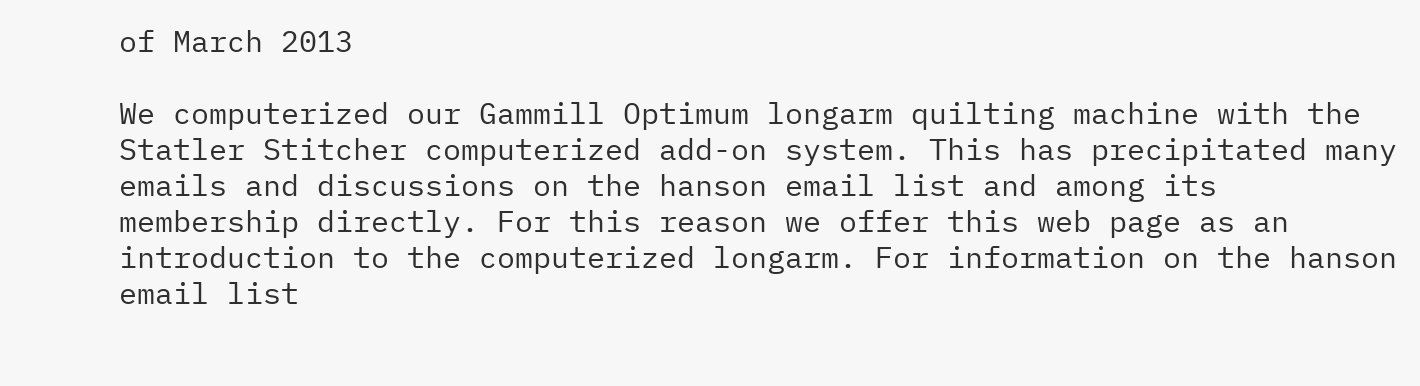of March 2013

We computerized our Gammill Optimum longarm quilting machine with the Statler Stitcher computerized add-on system. This has precipitated many emails and discussions on the hanson email list and among its membership directly. For this reason we offer this web page as an introduction to the computerized longarm. For information on the hanson email list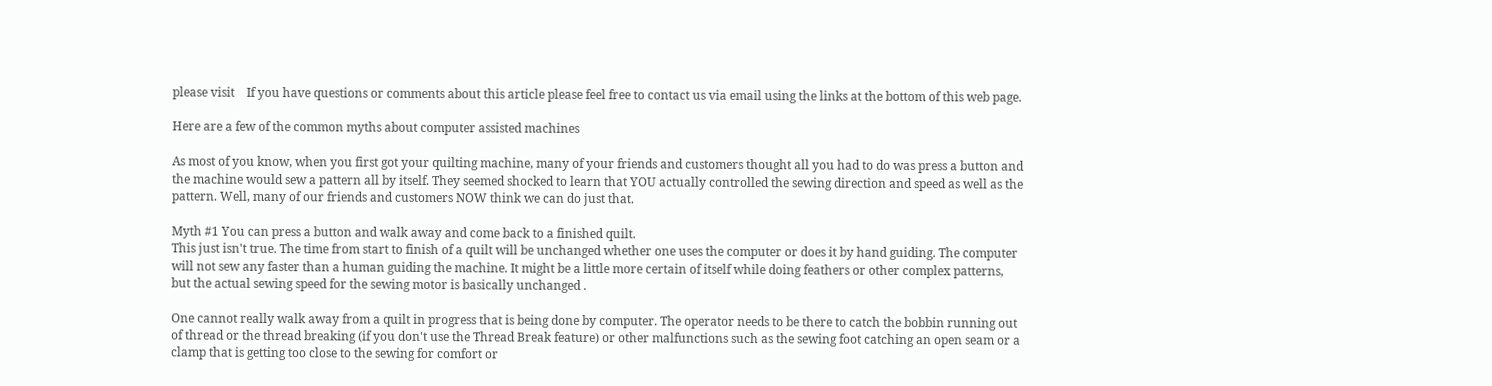please visit    If you have questions or comments about this article please feel free to contact us via email using the links at the bottom of this web page.

Here are a few of the common myths about computer assisted machines

As most of you know, when you first got your quilting machine, many of your friends and customers thought all you had to do was press a button and the machine would sew a pattern all by itself. They seemed shocked to learn that YOU actually controlled the sewing direction and speed as well as the pattern. Well, many of our friends and customers NOW think we can do just that.

Myth #1 You can press a button and walk away and come back to a finished quilt.
This just isn't true. The time from start to finish of a quilt will be unchanged whether one uses the computer or does it by hand guiding. The computer will not sew any faster than a human guiding the machine. It might be a little more certain of itself while doing feathers or other complex patterns, but the actual sewing speed for the sewing motor is basically unchanged .

One cannot really walk away from a quilt in progress that is being done by computer. The operator needs to be there to catch the bobbin running out of thread or the thread breaking (if you don't use the Thread Break feature) or other malfunctions such as the sewing foot catching an open seam or a clamp that is getting too close to the sewing for comfort or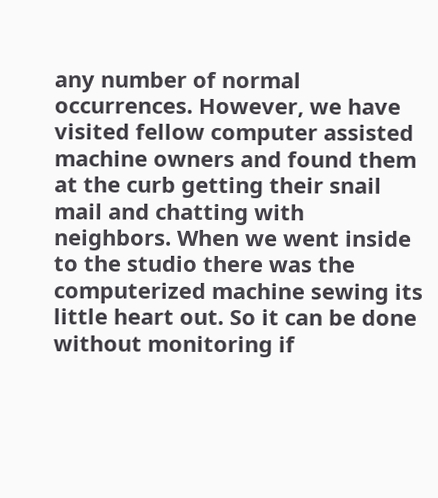any number of normal occurrences. However, we have visited fellow computer assisted machine owners and found them at the curb getting their snail mail and chatting with neighbors. When we went inside to the studio there was the computerized machine sewing its little heart out. So it can be done without monitoring if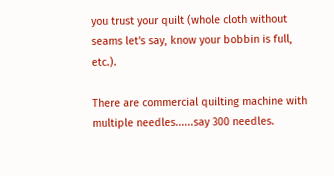you trust your quilt (whole cloth without seams let's say, know your bobbin is full, etc.).

There are commercial quilting machine with multiple needles......say 300 needles.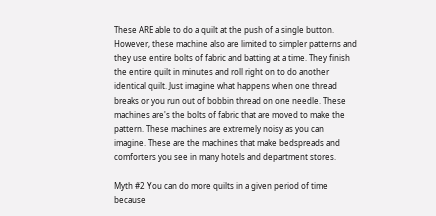These ARE able to do a quilt at the push of a single button. However, these machine also are limited to simpler patterns and they use entire bolts of fabric and batting at a time. They finish the entire quilt in minutes and roll right on to do another identical quilt. Just imagine what happens when one thread breaks or you run out of bobbin thread on one needle. These machines are's the bolts of fabric that are moved to make the pattern. These machines are extremely noisy as you can imagine. These are the machines that make bedspreads and comforters you see in many hotels and department stores.

Myth #2 You can do more quilts in a given period of time because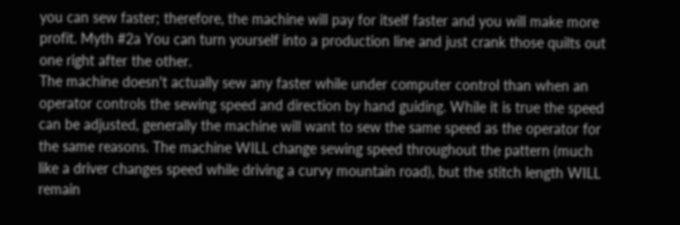you can sew faster; therefore, the machine will pay for itself faster and you will make more profit. Myth #2a You can turn yourself into a production line and just crank those quilts out one right after the other.
The machine doesn't actually sew any faster while under computer control than when an operator controls the sewing speed and direction by hand guiding. While it is true the speed can be adjusted, generally the machine will want to sew the same speed as the operator for the same reasons. The machine WILL change sewing speed throughout the pattern (much like a driver changes speed while driving a curvy mountain road), but the stitch length WILL remain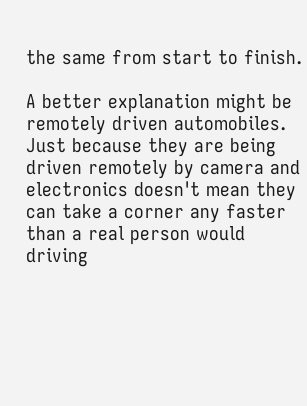the same from start to finish.

A better explanation might be remotely driven automobiles. Just because they are being driven remotely by camera and electronics doesn't mean they can take a corner any faster than a real person would driving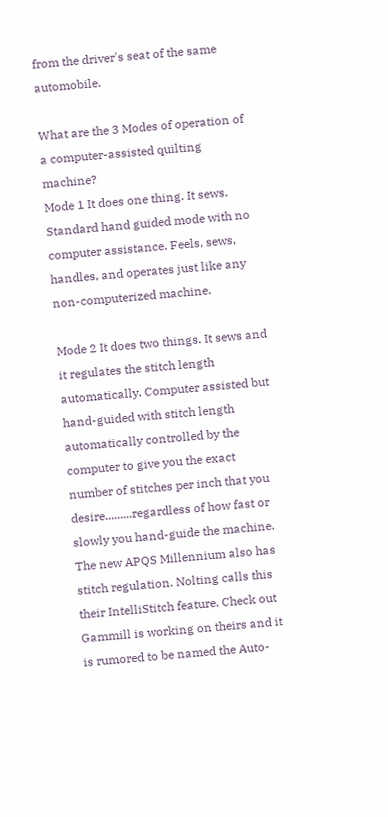from the driver's seat of the same automobile.

What are the 3 Modes of operation of a computer-assisted quilting machine?
Mode 1 It does one thing. It sews. Standard hand guided mode with no computer assistance. Feels, sews, handles, and operates just like any non-computerized machine.

Mode 2 It does two things. It sews and it regulates the stitch length automatically. Computer assisted but hand-guided with stitch length automatically controlled by the computer to give you the exact number of stitches per inch that you desire.........regardless of how fast or slowly you hand-guide the machine. The new APQS Millennium also has stitch regulation. Nolting calls this their IntelliStitch feature. Check out Gammill is working on theirs and it is rumored to be named the Auto-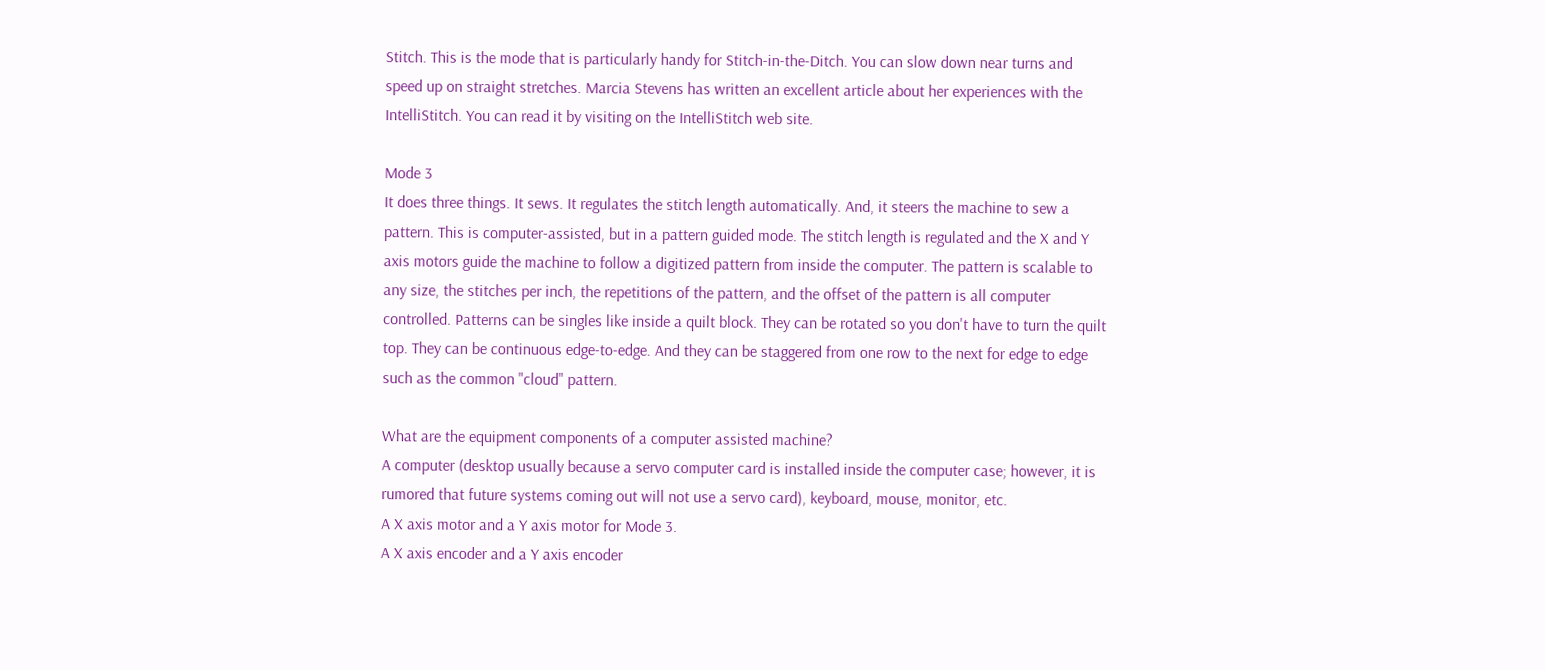Stitch. This is the mode that is particularly handy for Stitch-in-the-Ditch. You can slow down near turns and speed up on straight stretches. Marcia Stevens has written an excellent article about her experiences with the IntelliStitch. You can read it by visiting on the IntelliStitch web site.

Mode 3
It does three things. It sews. It regulates the stitch length automatically. And, it steers the machine to sew a pattern. This is computer-assisted, but in a pattern guided mode. The stitch length is regulated and the X and Y axis motors guide the machine to follow a digitized pattern from inside the computer. The pattern is scalable to any size, the stitches per inch, the repetitions of the pattern, and the offset of the pattern is all computer controlled. Patterns can be singles like inside a quilt block. They can be rotated so you don't have to turn the quilt top. They can be continuous edge-to-edge. And they can be staggered from one row to the next for edge to edge such as the common "cloud" pattern.

What are the equipment components of a computer assisted machine?
A computer (desktop usually because a servo computer card is installed inside the computer case; however, it is rumored that future systems coming out will not use a servo card), keyboard, mouse, monitor, etc.
A X axis motor and a Y axis motor for Mode 3.
A X axis encoder and a Y axis encoder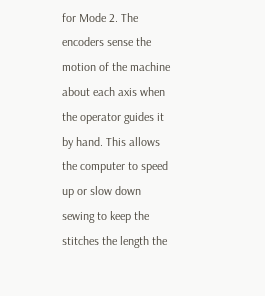for Mode 2. The encoders sense the motion of the machine about each axis when the operator guides it by hand. This allows the computer to speed up or slow down sewing to keep the stitches the length the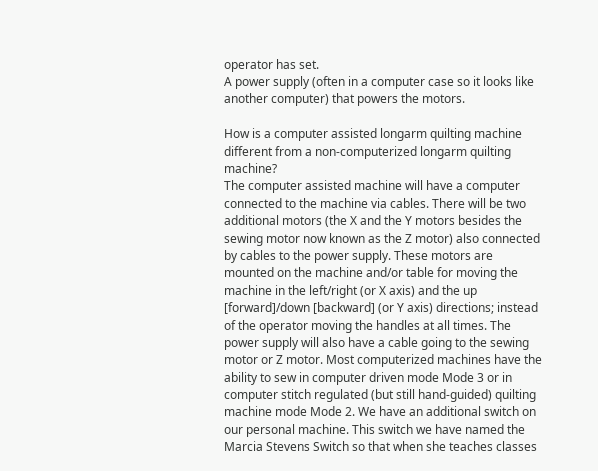operator has set.
A power supply (often in a computer case so it looks like another computer) that powers the motors.

How is a computer assisted longarm quilting machine different from a non-computerized longarm quilting machine?
The computer assisted machine will have a computer connected to the machine via cables. There will be two additional motors (the X and the Y motors besides the sewing motor now known as the Z motor) also connected by cables to the power supply. These motors are mounted on the machine and/or table for moving the machine in the left/right (or X axis) and the up [forward]/down [backward] (or Y axis) directions; instead of the operator moving the handles at all times. The power supply will also have a cable going to the sewing motor or Z motor. Most computerized machines have the ability to sew in computer driven mode Mode 3 or in computer stitch regulated (but still hand-guided) quilting machine mode Mode 2. We have an additional switch on our personal machine. This switch we have named the Marcia Stevens Switch so that when she teaches classes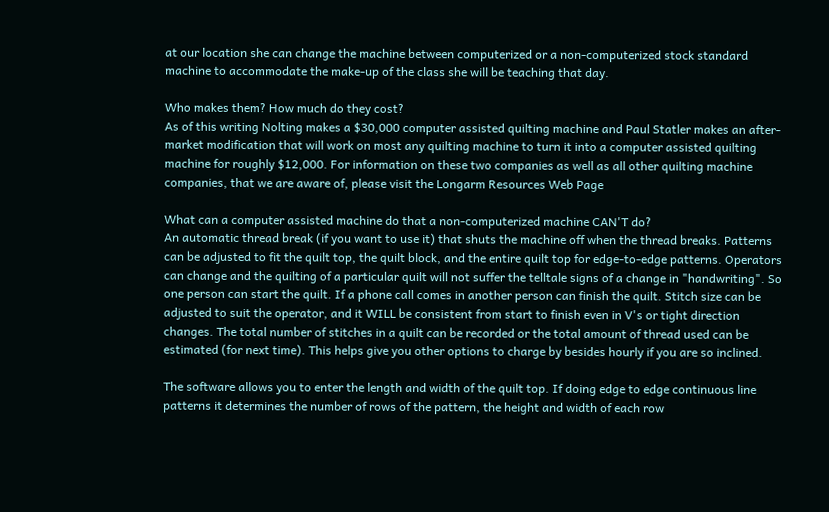at our location she can change the machine between computerized or a non-computerized stock standard machine to accommodate the make-up of the class she will be teaching that day.

Who makes them? How much do they cost?
As of this writing Nolting makes a $30,000 computer assisted quilting machine and Paul Statler makes an after-market modification that will work on most any quilting machine to turn it into a computer assisted quilting machine for roughly $12,000. For information on these two companies as well as all other quilting machine companies, that we are aware of, please visit the Longarm Resources Web Page

What can a computer assisted machine do that a non-computerized machine CAN'T do?
An automatic thread break (if you want to use it) that shuts the machine off when the thread breaks. Patterns can be adjusted to fit the quilt top, the quilt block, and the entire quilt top for edge-to-edge patterns. Operators can change and the quilting of a particular quilt will not suffer the telltale signs of a change in "handwriting". So one person can start the quilt. If a phone call comes in another person can finish the quilt. Stitch size can be adjusted to suit the operator, and it WILL be consistent from start to finish even in V's or tight direction changes. The total number of stitches in a quilt can be recorded or the total amount of thread used can be estimated (for next time). This helps give you other options to charge by besides hourly if you are so inclined.

The software allows you to enter the length and width of the quilt top. If doing edge to edge continuous line patterns it determines the number of rows of the pattern, the height and width of each row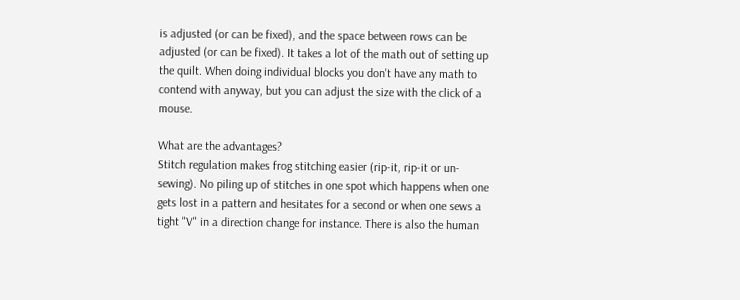is adjusted (or can be fixed), and the space between rows can be adjusted (or can be fixed). It takes a lot of the math out of setting up the quilt. When doing individual blocks you don't have any math to contend with anyway, but you can adjust the size with the click of a mouse.

What are the advantages?
Stitch regulation makes frog stitching easier (rip-it, rip-it or un-sewing). No piling up of stitches in one spot which happens when one gets lost in a pattern and hesitates for a second or when one sews a tight "V" in a direction change for instance. There is also the human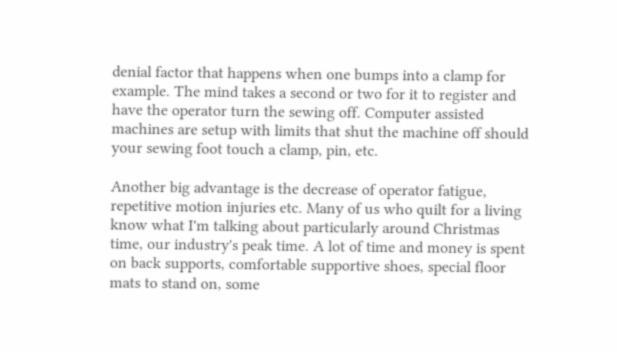denial factor that happens when one bumps into a clamp for example. The mind takes a second or two for it to register and have the operator turn the sewing off. Computer assisted machines are setup with limits that shut the machine off should your sewing foot touch a clamp, pin, etc.

Another big advantage is the decrease of operator fatigue, repetitive motion injuries etc. Many of us who quilt for a living know what I'm talking about particularly around Christmas time, our industry's peak time. A lot of time and money is spent on back supports, comfortable supportive shoes, special floor mats to stand on, some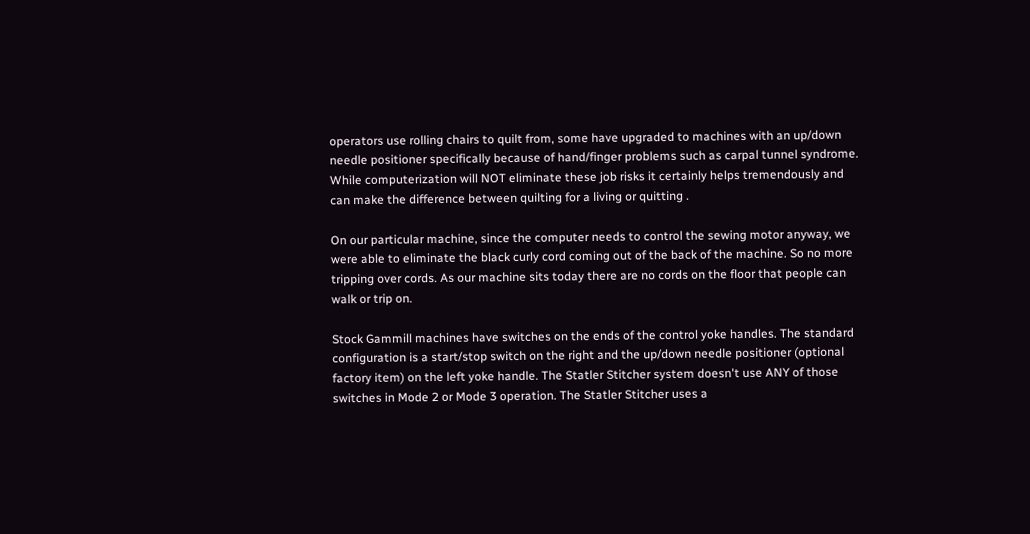operators use rolling chairs to quilt from, some have upgraded to machines with an up/down needle positioner specifically because of hand/finger problems such as carpal tunnel syndrome. While computerization will NOT eliminate these job risks it certainly helps tremendously and can make the difference between quilting for a living or quitting .

On our particular machine, since the computer needs to control the sewing motor anyway, we were able to eliminate the black curly cord coming out of the back of the machine. So no more tripping over cords. As our machine sits today there are no cords on the floor that people can walk or trip on.

Stock Gammill machines have switches on the ends of the control yoke handles. The standard configuration is a start/stop switch on the right and the up/down needle positioner (optional factory item) on the left yoke handle. The Statler Stitcher system doesn't use ANY of those switches in Mode 2 or Mode 3 operation. The Statler Stitcher uses a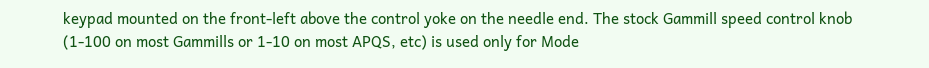keypad mounted on the front-left above the control yoke on the needle end. The stock Gammill speed control knob (1-100 on most Gammills or 1-10 on most APQS, etc) is used only for Mode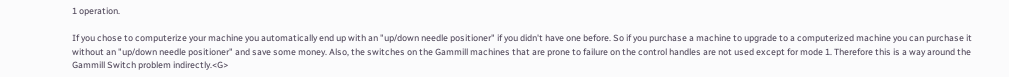1 operation.

If you chose to computerize your machine you automatically end up with an "up/down needle positioner" if you didn't have one before. So if you purchase a machine to upgrade to a computerized machine you can purchase it without an "up/down needle positioner" and save some money. Also, the switches on the Gammill machines that are prone to failure on the control handles are not used except for mode 1. Therefore this is a way around the Gammill Switch problem indirectly.<G>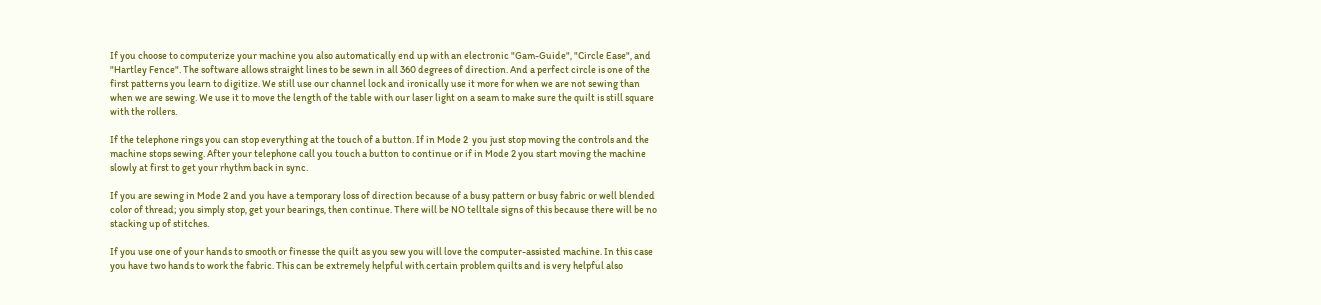If you choose to computerize your machine you also automatically end up with an electronic "Gam-Guide", "Circle Ease", and "Hartley Fence". The software allows straight lines to be sewn in all 360 degrees of direction. And a perfect circle is one of the first patterns you learn to digitize. We still use our channel lock and ironically use it more for when we are not sewing than when we are sewing. We use it to move the length of the table with our laser light on a seam to make sure the quilt is still square with the rollers.

If the telephone rings you can stop everything at the touch of a button. If in Mode 2  you just stop moving the controls and the machine stops sewing. After your telephone call you touch a button to continue or if in Mode 2 you start moving the machine slowly at first to get your rhythm back in sync.

If you are sewing in Mode 2 and you have a temporary loss of direction because of a busy pattern or busy fabric or well blended color of thread; you simply stop, get your bearings, then continue. There will be NO telltale signs of this because there will be no stacking up of stitches.

If you use one of your hands to smooth or finesse the quilt as you sew you will love the computer-assisted machine. In this case you have two hands to work the fabric. This can be extremely helpful with certain problem quilts and is very helpful also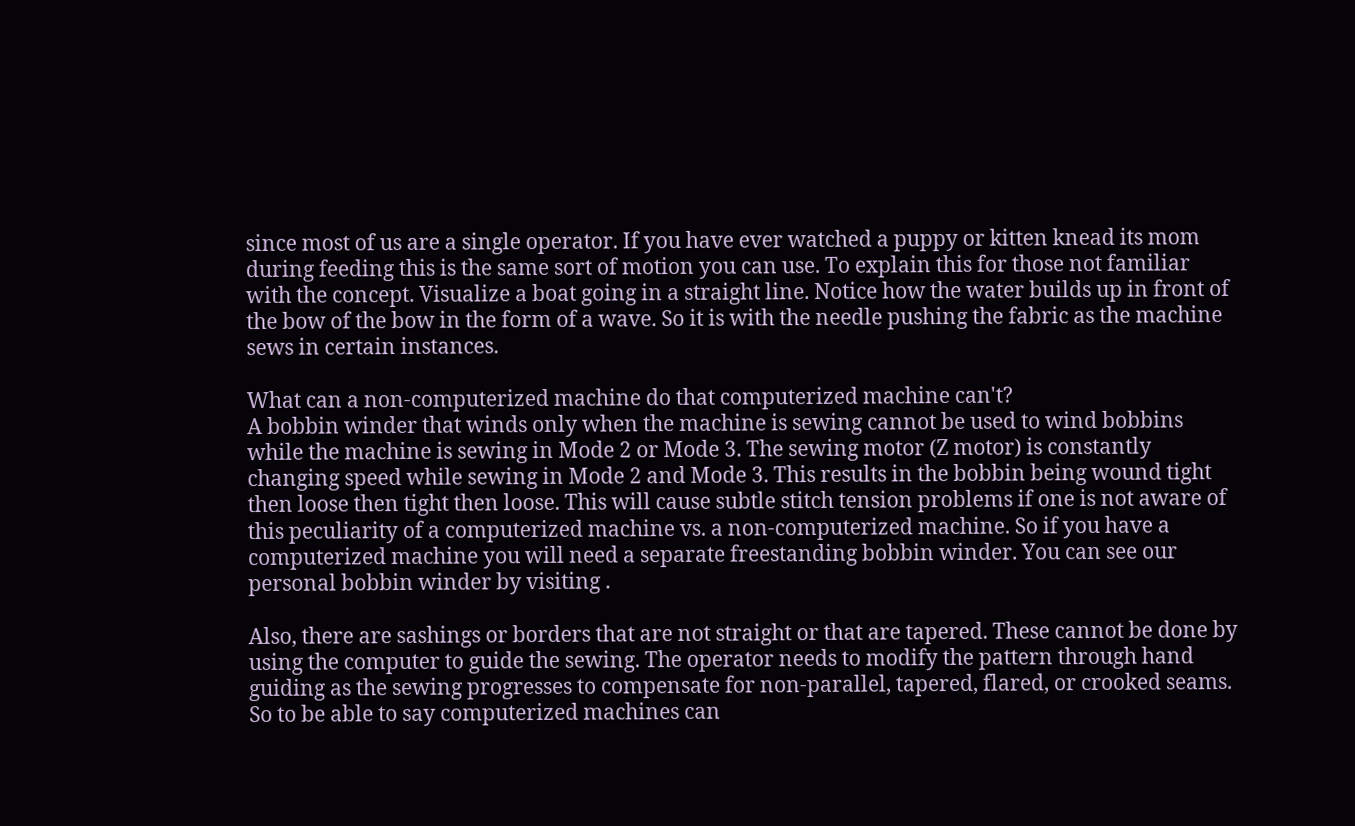since most of us are a single operator. If you have ever watched a puppy or kitten knead its mom during feeding this is the same sort of motion you can use. To explain this for those not familiar with the concept. Visualize a boat going in a straight line. Notice how the water builds up in front of the bow of the bow in the form of a wave. So it is with the needle pushing the fabric as the machine sews in certain instances.

What can a non-computerized machine do that computerized machine can't?
A bobbin winder that winds only when the machine is sewing cannot be used to wind bobbins while the machine is sewing in Mode 2 or Mode 3. The sewing motor (Z motor) is constantly changing speed while sewing in Mode 2 and Mode 3. This results in the bobbin being wound tight then loose then tight then loose. This will cause subtle stitch tension problems if one is not aware of this peculiarity of a computerized machine vs. a non-computerized machine. So if you have a computerized machine you will need a separate freestanding bobbin winder. You can see our personal bobbin winder by visiting .

Also, there are sashings or borders that are not straight or that are tapered. These cannot be done by using the computer to guide the sewing. The operator needs to modify the pattern through hand guiding as the sewing progresses to compensate for non-parallel, tapered, flared, or crooked seams. So to be able to say computerized machines can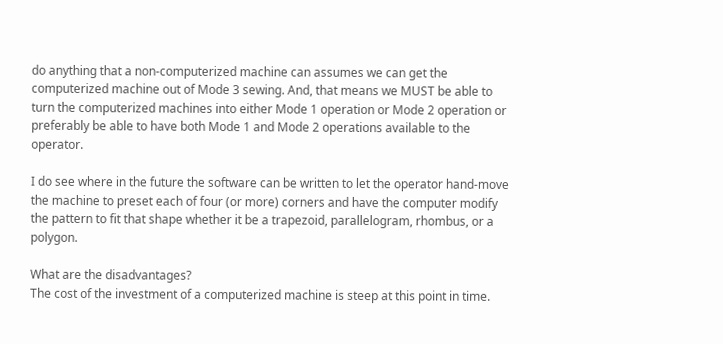do anything that a non-computerized machine can assumes we can get the computerized machine out of Mode 3 sewing. And, that means we MUST be able to turn the computerized machines into either Mode 1 operation or Mode 2 operation or preferably be able to have both Mode 1 and Mode 2 operations available to the operator.

I do see where in the future the software can be written to let the operator hand-move the machine to preset each of four (or more) corners and have the computer modify the pattern to fit that shape whether it be a trapezoid, parallelogram, rhombus, or a polygon.

What are the disadvantages?
The cost of the investment of a computerized machine is steep at this point in time.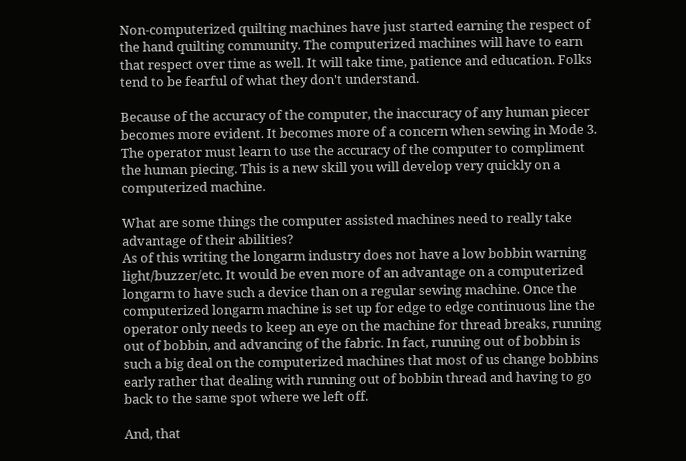Non-computerized quilting machines have just started earning the respect of the hand quilting community. The computerized machines will have to earn that respect over time as well. It will take time, patience and education. Folks tend to be fearful of what they don't understand.

Because of the accuracy of the computer, the inaccuracy of any human piecer becomes more evident. It becomes more of a concern when sewing in Mode 3. The operator must learn to use the accuracy of the computer to compliment the human piecing. This is a new skill you will develop very quickly on a computerized machine.

What are some things the computer assisted machines need to really take advantage of their abilities?
As of this writing the longarm industry does not have a low bobbin warning light/buzzer/etc. It would be even more of an advantage on a computerized longarm to have such a device than on a regular sewing machine. Once the computerized longarm machine is set up for edge to edge continuous line the operator only needs to keep an eye on the machine for thread breaks, running out of bobbin, and advancing of the fabric. In fact, running out of bobbin is such a big deal on the computerized machines that most of us change bobbins early rather that dealing with running out of bobbin thread and having to go back to the same spot where we left off.

And, that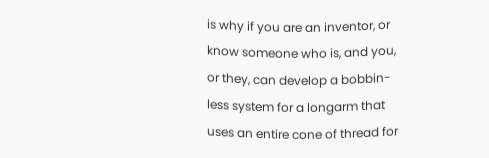is why if you are an inventor, or know someone who is, and you, or they, can develop a bobbin-less system for a longarm that uses an entire cone of thread for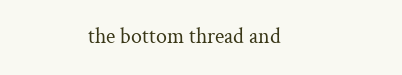the bottom thread and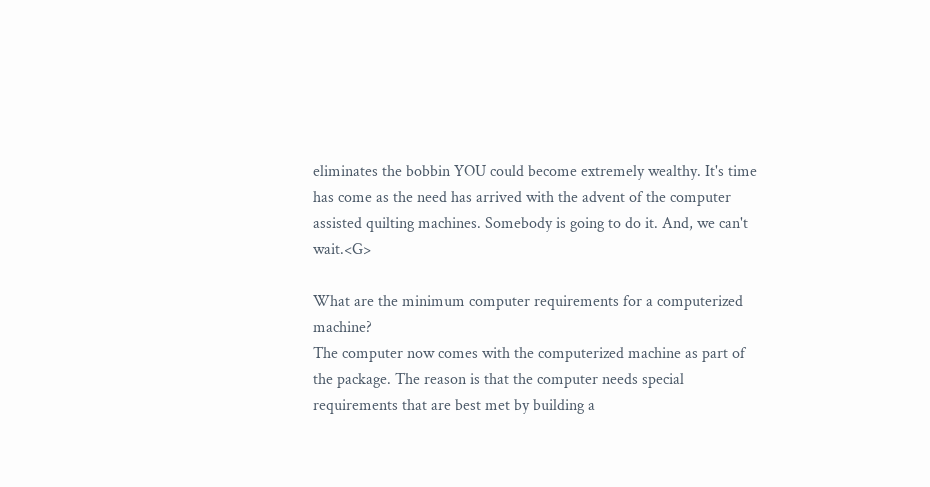eliminates the bobbin YOU could become extremely wealthy. It's time has come as the need has arrived with the advent of the computer assisted quilting machines. Somebody is going to do it. And, we can't wait.<G>

What are the minimum computer requirements for a computerized machine?
The computer now comes with the computerized machine as part of the package. The reason is that the computer needs special requirements that are best met by building a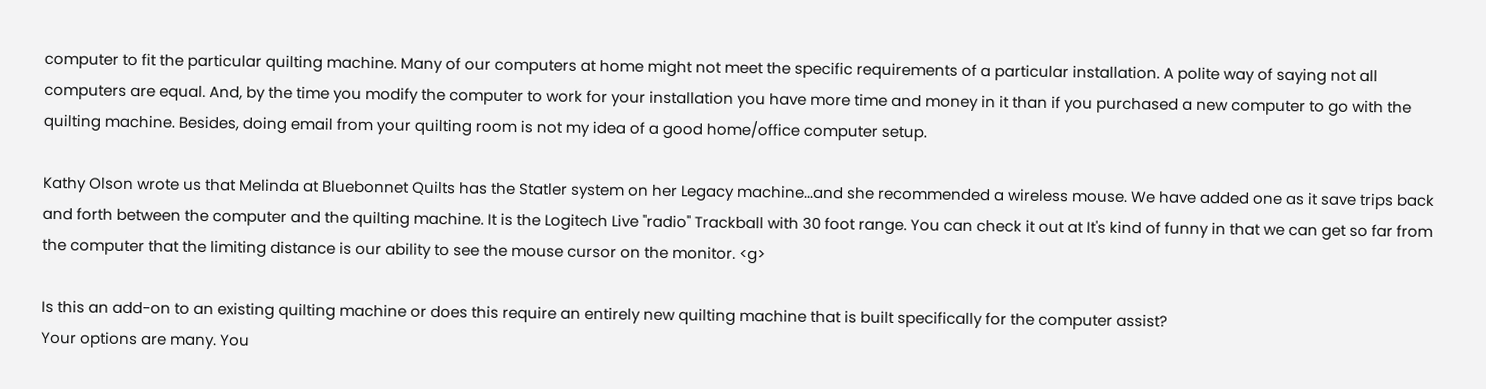computer to fit the particular quilting machine. Many of our computers at home might not meet the specific requirements of a particular installation. A polite way of saying not all computers are equal. And, by the time you modify the computer to work for your installation you have more time and money in it than if you purchased a new computer to go with the quilting machine. Besides, doing email from your quilting room is not my idea of a good home/office computer setup.

Kathy Olson wrote us that Melinda at Bluebonnet Quilts has the Statler system on her Legacy machine...and she recommended a wireless mouse. We have added one as it save trips back and forth between the computer and the quilting machine. It is the Logitech Live "radio" Trackball with 30 foot range. You can check it out at It's kind of funny in that we can get so far from the computer that the limiting distance is our ability to see the mouse cursor on the monitor. <g>

Is this an add-on to an existing quilting machine or does this require an entirely new quilting machine that is built specifically for the computer assist?
Your options are many. You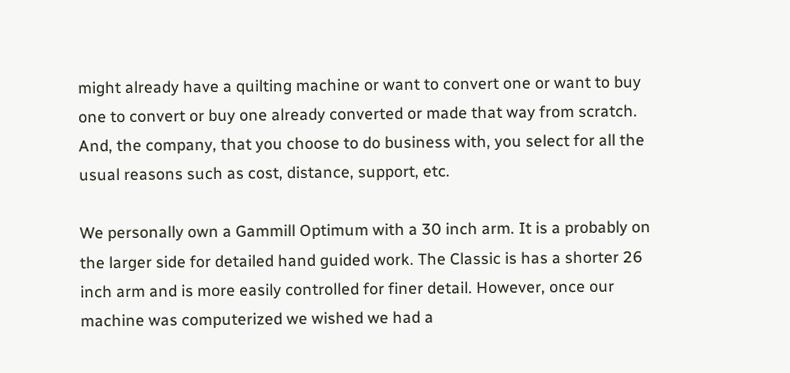might already have a quilting machine or want to convert one or want to buy one to convert or buy one already converted or made that way from scratch. And, the company, that you choose to do business with, you select for all the usual reasons such as cost, distance, support, etc.

We personally own a Gammill Optimum with a 30 inch arm. It is a probably on the larger side for detailed hand guided work. The Classic is has a shorter 26 inch arm and is more easily controlled for finer detail. However, once our machine was computerized we wished we had a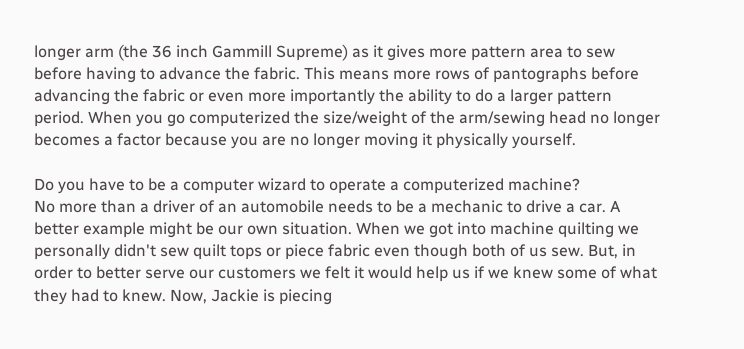longer arm (the 36 inch Gammill Supreme) as it gives more pattern area to sew before having to advance the fabric. This means more rows of pantographs before advancing the fabric or even more importantly the ability to do a larger pattern period. When you go computerized the size/weight of the arm/sewing head no longer becomes a factor because you are no longer moving it physically yourself.

Do you have to be a computer wizard to operate a computerized machine?
No more than a driver of an automobile needs to be a mechanic to drive a car. A better example might be our own situation. When we got into machine quilting we personally didn't sew quilt tops or piece fabric even though both of us sew. But, in order to better serve our customers we felt it would help us if we knew some of what they had to knew. Now, Jackie is piecing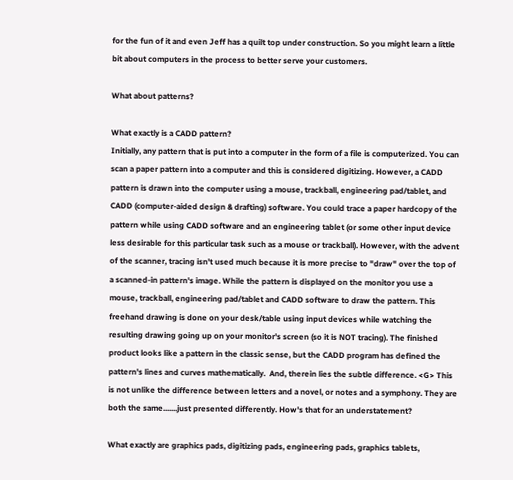for the fun of it and even Jeff has a quilt top under construction. So you might learn a little bit about computers in the process to better serve your customers.

What about patterns?

What exactly is a CADD pattern?
Initially, any pattern that is put into a computer in the form of a file is computerized. You can scan a paper pattern into a computer and this is considered digitizing. However, a CADD pattern is drawn into the computer using a mouse, trackball, engineering pad/tablet, and CADD (computer-aided design & drafting) software. You could trace a paper hardcopy of the pattern while using CADD software and an engineering tablet (or some other input device less desirable for this particular task such as a mouse or trackball). However, with the advent of the scanner, tracing isn't used much because it is more precise to "draw" over the top of a scanned-in pattern's image. While the pattern is displayed on the monitor you use a mouse, trackball, engineering pad/tablet and CADD software to draw the pattern. This freehand drawing is done on your desk/table using input devices while watching the resulting drawing going up on your monitor's screen (so it is NOT tracing). The finished product looks like a pattern in the classic sense, but the CADD program has defined the pattern's lines and curves mathematically.  And, therein lies the subtle difference. <G> This is not unlike the difference between letters and a novel, or notes and a symphony. They are both the same.......just presented differently. How's that for an understatement?

What exactly are graphics pads, digitizing pads, engineering pads, graphics tablets,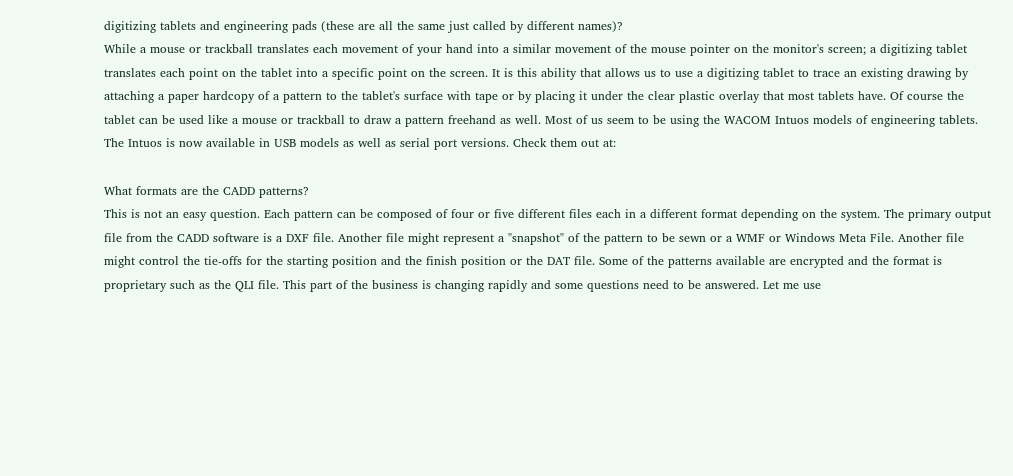digitizing tablets and engineering pads (these are all the same just called by different names)?
While a mouse or trackball translates each movement of your hand into a similar movement of the mouse pointer on the monitor's screen; a digitizing tablet translates each point on the tablet into a specific point on the screen. It is this ability that allows us to use a digitizing tablet to trace an existing drawing by attaching a paper hardcopy of a pattern to the tablet's surface with tape or by placing it under the clear plastic overlay that most tablets have. Of course the tablet can be used like a mouse or trackball to draw a pattern freehand as well. Most of us seem to be using the WACOM Intuos models of engineering tablets. The Intuos is now available in USB models as well as serial port versions. Check them out at:

What formats are the CADD patterns?
This is not an easy question. Each pattern can be composed of four or five different files each in a different format depending on the system. The primary output file from the CADD software is a DXF file. Another file might represent a "snapshot" of the pattern to be sewn or a WMF or Windows Meta File. Another file might control the tie-offs for the starting position and the finish position or the DAT file. Some of the patterns available are encrypted and the format is proprietary such as the QLI file. This part of the business is changing rapidly and some questions need to be answered. Let me use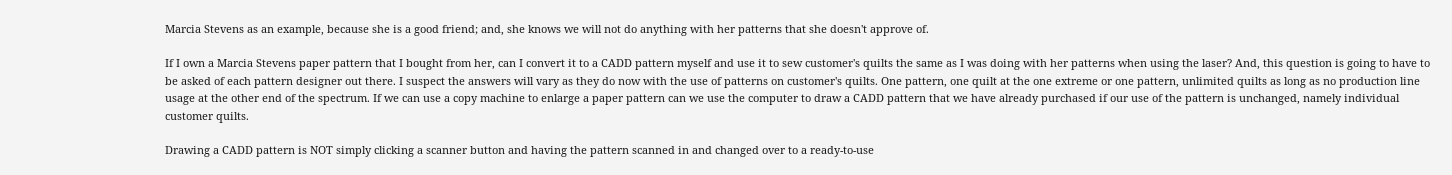Marcia Stevens as an example, because she is a good friend; and, she knows we will not do anything with her patterns that she doesn't approve of.

If I own a Marcia Stevens paper pattern that I bought from her, can I convert it to a CADD pattern myself and use it to sew customer's quilts the same as I was doing with her patterns when using the laser? And, this question is going to have to be asked of each pattern designer out there. I suspect the answers will vary as they do now with the use of patterns on customer's quilts. One pattern, one quilt at the one extreme or one pattern, unlimited quilts as long as no production line usage at the other end of the spectrum. If we can use a copy machine to enlarge a paper pattern can we use the computer to draw a CADD pattern that we have already purchased if our use of the pattern is unchanged, namely individual customer quilts.

Drawing a CADD pattern is NOT simply clicking a scanner button and having the pattern scanned in and changed over to a ready-to-use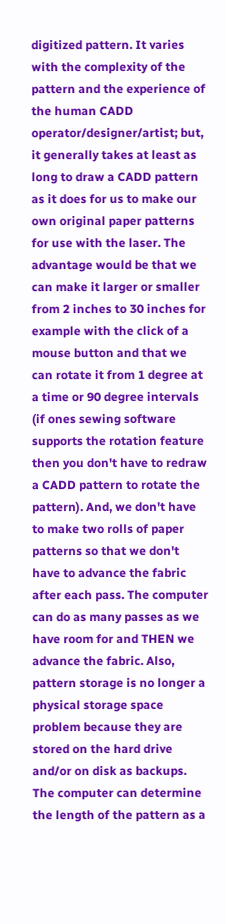digitized pattern. It varies with the complexity of the pattern and the experience of the human CADD operator/designer/artist; but, it generally takes at least as long to draw a CADD pattern as it does for us to make our own original paper patterns for use with the laser. The advantage would be that we can make it larger or smaller from 2 inches to 30 inches for example with the click of a mouse button and that we can rotate it from 1 degree at a time or 90 degree intervals (if ones sewing software supports the rotation feature then you don't have to redraw a CADD pattern to rotate the pattern). And, we don't have to make two rolls of paper patterns so that we don't have to advance the fabric after each pass. The computer can do as many passes as we have room for and THEN we advance the fabric. Also, pattern storage is no longer a physical storage space problem because they are stored on the hard drive and/or on disk as backups. The computer can determine the length of the pattern as a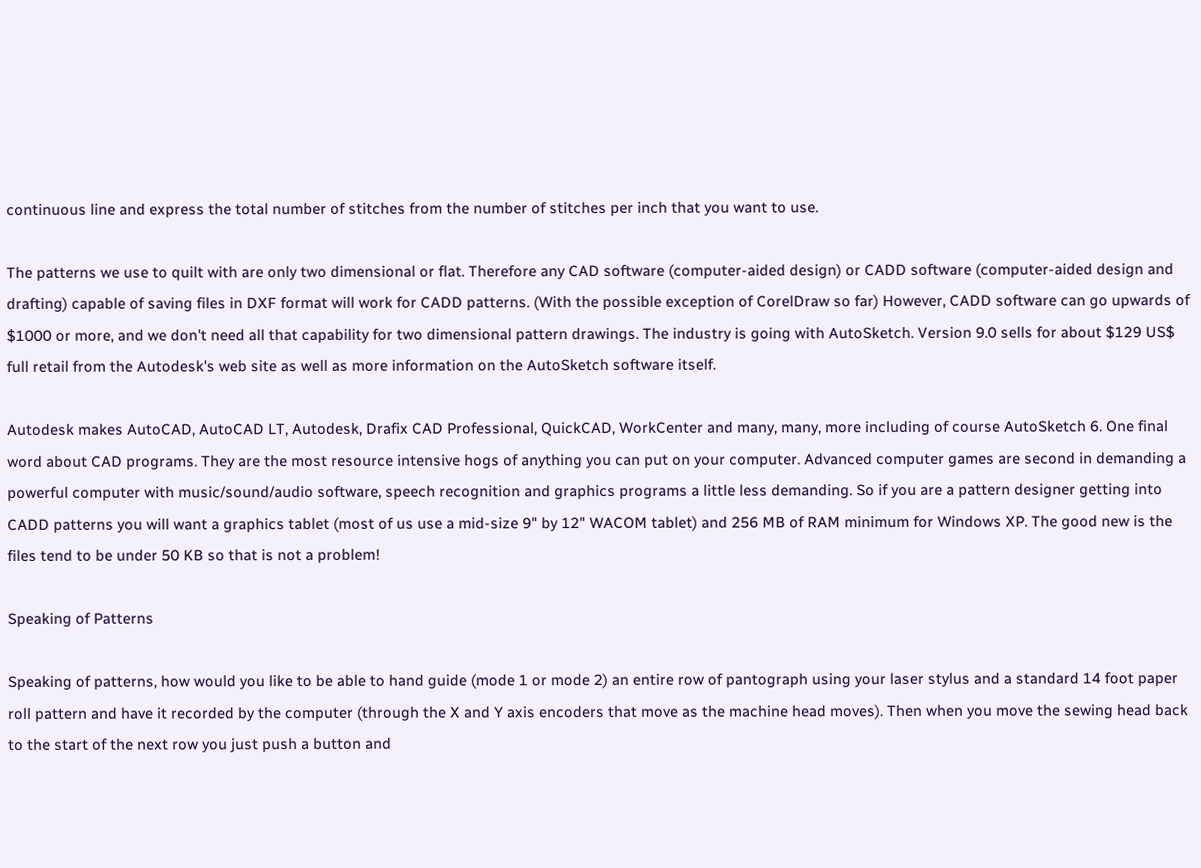continuous line and express the total number of stitches from the number of stitches per inch that you want to use.

The patterns we use to quilt with are only two dimensional or flat. Therefore any CAD software (computer-aided design) or CADD software (computer-aided design and drafting) capable of saving files in DXF format will work for CADD patterns. (With the possible exception of CorelDraw so far) However, CADD software can go upwards of $1000 or more, and we don't need all that capability for two dimensional pattern drawings. The industry is going with AutoSketch. Version 9.0 sells for about $129 US$ full retail from the Autodesk's web site as well as more information on the AutoSketch software itself.

Autodesk makes AutoCAD, AutoCAD LT, Autodesk, Drafix CAD Professional, QuickCAD, WorkCenter and many, many, more including of course AutoSketch 6. One final word about CAD programs. They are the most resource intensive hogs of anything you can put on your computer. Advanced computer games are second in demanding a powerful computer with music/sound/audio software, speech recognition and graphics programs a little less demanding. So if you are a pattern designer getting into CADD patterns you will want a graphics tablet (most of us use a mid-size 9" by 12" WACOM tablet) and 256 MB of RAM minimum for Windows XP. The good new is the files tend to be under 50 KB so that is not a problem!

Speaking of Patterns

Speaking of patterns, how would you like to be able to hand guide (mode 1 or mode 2) an entire row of pantograph using your laser stylus and a standard 14 foot paper roll pattern and have it recorded by the computer (through the X and Y axis encoders that move as the machine head moves). Then when you move the sewing head back to the start of the next row you just push a button and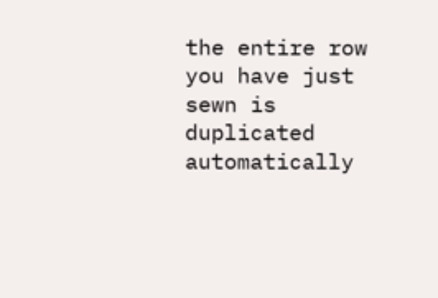the entire row you have just sewn is duplicated automatically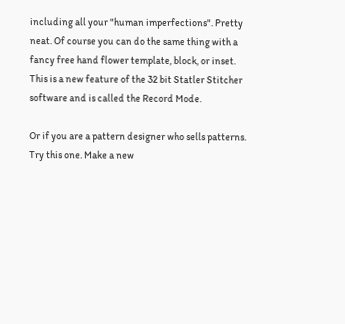including all your "human imperfections". Pretty neat. Of course you can do the same thing with a fancy free hand flower template, block, or inset. This is a new feature of the 32 bit Statler Stitcher software and is called the Record Mode.

Or if you are a pattern designer who sells patterns. Try this one. Make a new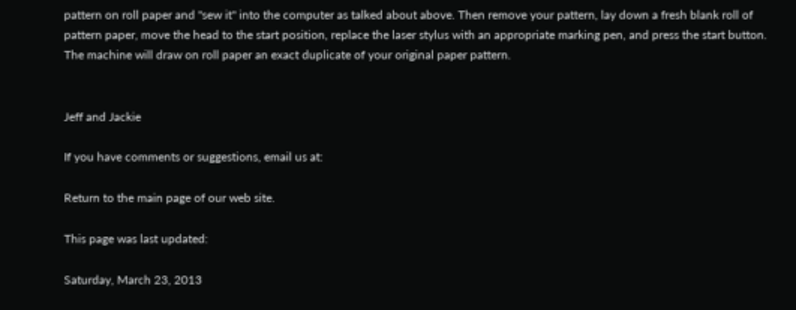pattern on roll paper and "sew it" into the computer as talked about above. Then remove your pattern, lay down a fresh blank roll of pattern paper, move the head to the start position, replace the laser stylus with an appropriate marking pen, and press the start button. The machine will draw on roll paper an exact duplicate of your original paper pattern.


Jeff and Jackie

If you have comments or suggestions, email us at:

Return to the main page of our web site.

This page was last updated:

Saturday, March 23, 2013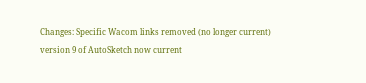Changes: Specific Wacom links removed (no longer current)
version 9 of AutoSketch now current